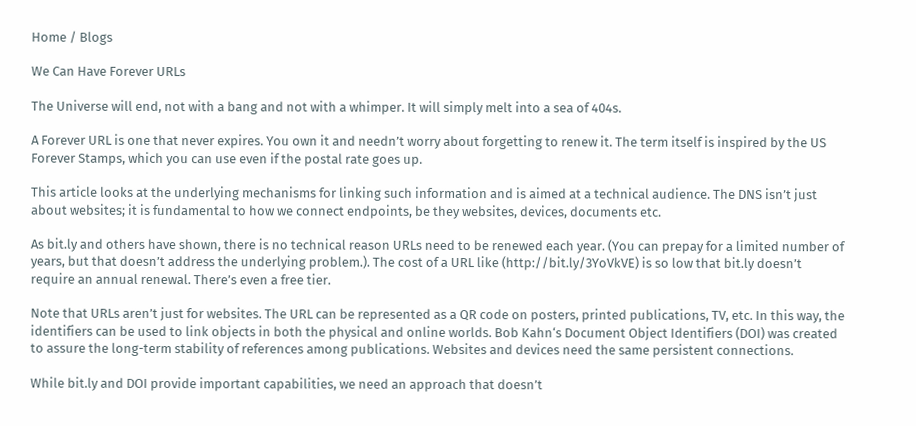Home / Blogs

We Can Have Forever URLs

The Universe will end, not with a bang and not with a whimper. It will simply melt into a sea of 404s.

A Forever URL is one that never expires. You own it and needn’t worry about forgetting to renew it. The term itself is inspired by the US Forever Stamps, which you can use even if the postal rate goes up.

This article looks at the underlying mechanisms for linking such information and is aimed at a technical audience. The DNS isn’t just about websites; it is fundamental to how we connect endpoints, be they websites, devices, documents etc.

As bit.ly and others have shown, there is no technical reason URLs need to be renewed each year. (You can prepay for a limited number of years, but that doesn’t address the underlying problem.). The cost of a URL like (http://bit.ly/3YoVkVE) is so low that bit.ly doesn’t require an annual renewal. There’s even a free tier.

Note that URLs aren’t just for websites. The URL can be represented as a QR code on posters, printed publications, TV, etc. In this way, the identifiers can be used to link objects in both the physical and online worlds. Bob Kahn‘s Document Object Identifiers (DOI) was created to assure the long-term stability of references among publications. Websites and devices need the same persistent connections.

While bit.ly and DOI provide important capabilities, we need an approach that doesn’t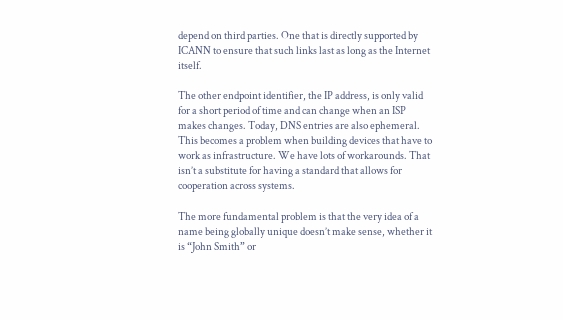depend on third parties. One that is directly supported by ICANN to ensure that such links last as long as the Internet itself.

The other endpoint identifier, the IP address, is only valid for a short period of time and can change when an ISP makes changes. Today, DNS entries are also ephemeral. This becomes a problem when building devices that have to work as infrastructure. We have lots of workarounds. That isn’t a substitute for having a standard that allows for cooperation across systems.

The more fundamental problem is that the very idea of a name being globally unique doesn’t make sense, whether it is “John Smith” or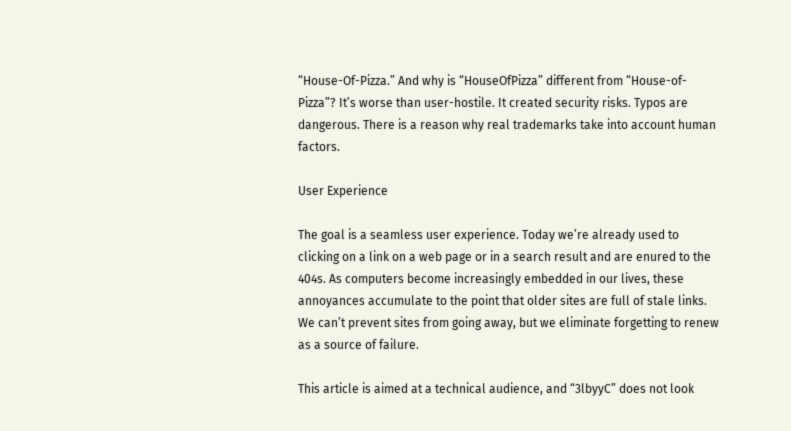“House-Of-Pizza.” And why is “HouseOfPizza” different from “House-of-Pizza”? It’s worse than user-hostile. It created security risks. Typos are dangerous. There is a reason why real trademarks take into account human factors.

User Experience

The goal is a seamless user experience. Today we’re already used to clicking on a link on a web page or in a search result and are enured to the 404s. As computers become increasingly embedded in our lives, these annoyances accumulate to the point that older sites are full of stale links. We can’t prevent sites from going away, but we eliminate forgetting to renew as a source of failure.

This article is aimed at a technical audience, and “3lbyyC” does not look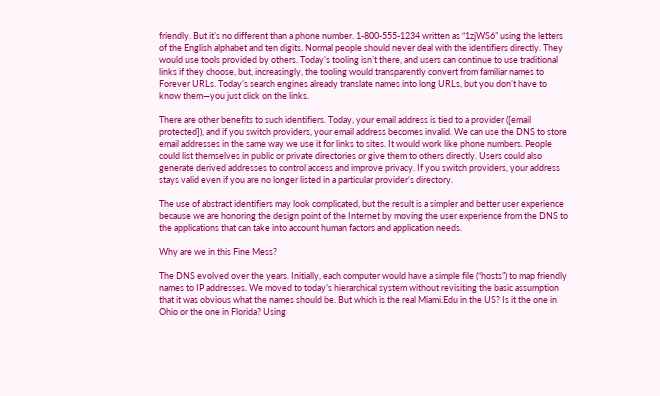friendly. But it’s no different than a phone number. 1-800-555-1234 written as “1zjWS6” using the letters of the English alphabet and ten digits. Normal people should never deal with the identifiers directly. They would use tools provided by others. Today’s tooling isn’t there, and users can continue to use traditional links if they choose, but, increasingly, the tooling would transparently convert from familiar names to Forever URLs. Today’s search engines already translate names into long URLs, but you don’t have to know them—you just click on the links.

There are other benefits to such identifiers. Today, your email address is tied to a provider ([email protected]), and if you switch providers, your email address becomes invalid. We can use the DNS to store email addresses in the same way we use it for links to sites. It would work like phone numbers. People could list themselves in public or private directories or give them to others directly. Users could also generate derived addresses to control access and improve privacy. If you switch providers, your address stays valid even if you are no longer listed in a particular provider’s directory.

The use of abstract identifiers may look complicated, but the result is a simpler and better user experience because we are honoring the design point of the Internet by moving the user experience from the DNS to the applications that can take into account human factors and application needs.

Why are we in this Fine Mess?

The DNS evolved over the years. Initially, each computer would have a simple file (“hosts”) to map friendly names to IP addresses. We moved to today’s hierarchical system without revisiting the basic assumption that it was obvious what the names should be. But which is the real Miami.Edu in the US? Is it the one in Ohio or the one in Florida? Using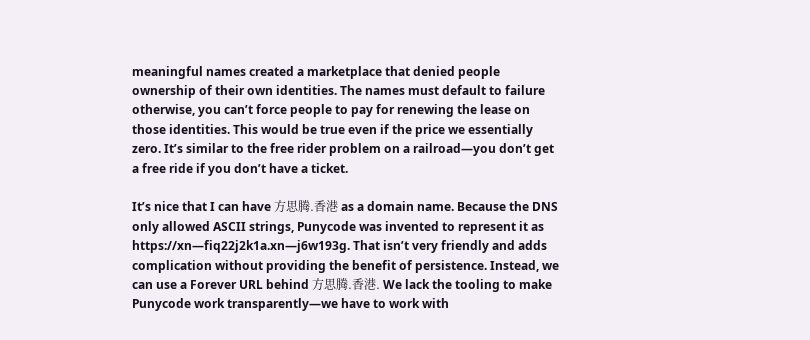meaningful names created a marketplace that denied people ownership of their own identities. The names must default to failure otherwise, you can’t force people to pay for renewing the lease on those identities. This would be true even if the price we essentially zero. It’s similar to the free rider problem on a railroad—you don’t get a free ride if you don’t have a ticket.

It’s nice that I can have 方思腾.香港 as a domain name. Because the DNS only allowed ASCII strings, Punycode was invented to represent it as https://xn—fiq22j2k1a.xn—j6w193g. That isn’t very friendly and adds complication without providing the benefit of persistence. Instead, we can use a Forever URL behind 方思腾.香港. We lack the tooling to make Punycode work transparently—we have to work with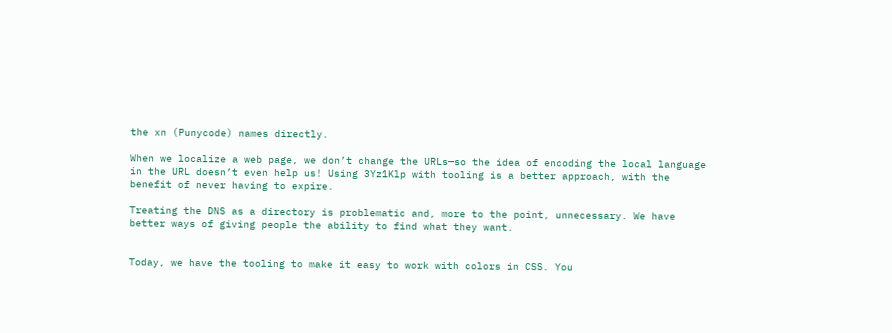the xn (Punycode) names directly.

When we localize a web page, we don’t change the URLs—so the idea of encoding the local language in the URL doesn’t even help us! Using 3Yz1Klp with tooling is a better approach, with the benefit of never having to expire.

Treating the DNS as a directory is problematic and, more to the point, unnecessary. We have better ways of giving people the ability to find what they want.


Today, we have the tooling to make it easy to work with colors in CSS. You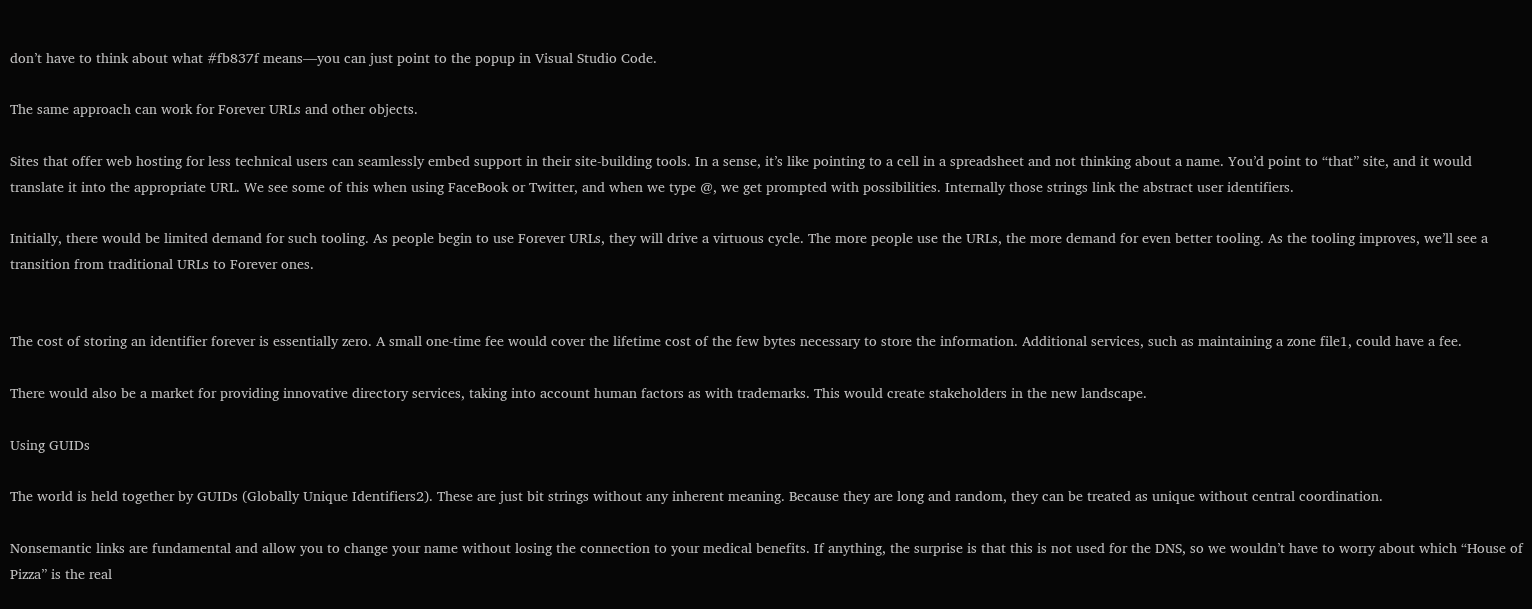don’t have to think about what #fb837f means—you can just point to the popup in Visual Studio Code.

The same approach can work for Forever URLs and other objects.

Sites that offer web hosting for less technical users can seamlessly embed support in their site-building tools. In a sense, it’s like pointing to a cell in a spreadsheet and not thinking about a name. You’d point to “that” site, and it would translate it into the appropriate URL. We see some of this when using FaceBook or Twitter, and when we type @, we get prompted with possibilities. Internally those strings link the abstract user identifiers.

Initially, there would be limited demand for such tooling. As people begin to use Forever URLs, they will drive a virtuous cycle. The more people use the URLs, the more demand for even better tooling. As the tooling improves, we’ll see a transition from traditional URLs to Forever ones.


The cost of storing an identifier forever is essentially zero. A small one-time fee would cover the lifetime cost of the few bytes necessary to store the information. Additional services, such as maintaining a zone file1, could have a fee.

There would also be a market for providing innovative directory services, taking into account human factors as with trademarks. This would create stakeholders in the new landscape.

Using GUIDs

The world is held together by GUIDs (Globally Unique Identifiers2). These are just bit strings without any inherent meaning. Because they are long and random, they can be treated as unique without central coordination.

Nonsemantic links are fundamental and allow you to change your name without losing the connection to your medical benefits. If anything, the surprise is that this is not used for the DNS, so we wouldn’t have to worry about which “House of Pizza” is the real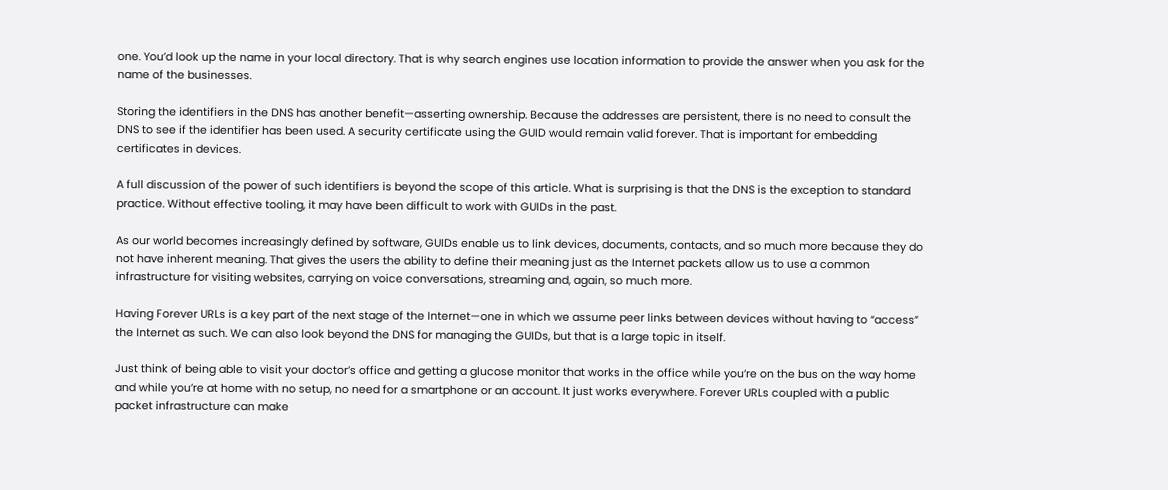one. You’d look up the name in your local directory. That is why search engines use location information to provide the answer when you ask for the name of the businesses.

Storing the identifiers in the DNS has another benefit—asserting ownership. Because the addresses are persistent, there is no need to consult the DNS to see if the identifier has been used. A security certificate using the GUID would remain valid forever. That is important for embedding certificates in devices.

A full discussion of the power of such identifiers is beyond the scope of this article. What is surprising is that the DNS is the exception to standard practice. Without effective tooling, it may have been difficult to work with GUIDs in the past.

As our world becomes increasingly defined by software, GUIDs enable us to link devices, documents, contacts, and so much more because they do not have inherent meaning. That gives the users the ability to define their meaning just as the Internet packets allow us to use a common infrastructure for visiting websites, carrying on voice conversations, streaming and, again, so much more.

Having Forever URLs is a key part of the next stage of the Internet—one in which we assume peer links between devices without having to “access” the Internet as such. We can also look beyond the DNS for managing the GUIDs, but that is a large topic in itself.

Just think of being able to visit your doctor’s office and getting a glucose monitor that works in the office while you’re on the bus on the way home and while you’re at home with no setup, no need for a smartphone or an account. It just works everywhere. Forever URLs coupled with a public packet infrastructure can make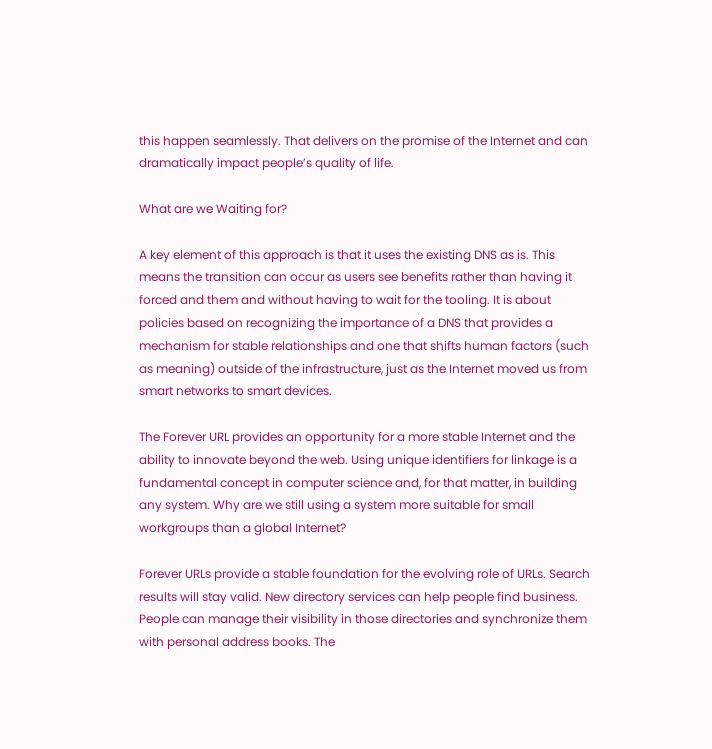this happen seamlessly. That delivers on the promise of the Internet and can dramatically impact people’s quality of life.

What are we Waiting for?

A key element of this approach is that it uses the existing DNS as is. This means the transition can occur as users see benefits rather than having it forced and them and without having to wait for the tooling. It is about policies based on recognizing the importance of a DNS that provides a mechanism for stable relationships and one that shifts human factors (such as meaning) outside of the infrastructure, just as the Internet moved us from smart networks to smart devices.

The Forever URL provides an opportunity for a more stable Internet and the ability to innovate beyond the web. Using unique identifiers for linkage is a fundamental concept in computer science and, for that matter, in building any system. Why are we still using a system more suitable for small workgroups than a global Internet?

Forever URLs provide a stable foundation for the evolving role of URLs. Search results will stay valid. New directory services can help people find business. People can manage their visibility in those directories and synchronize them with personal address books. The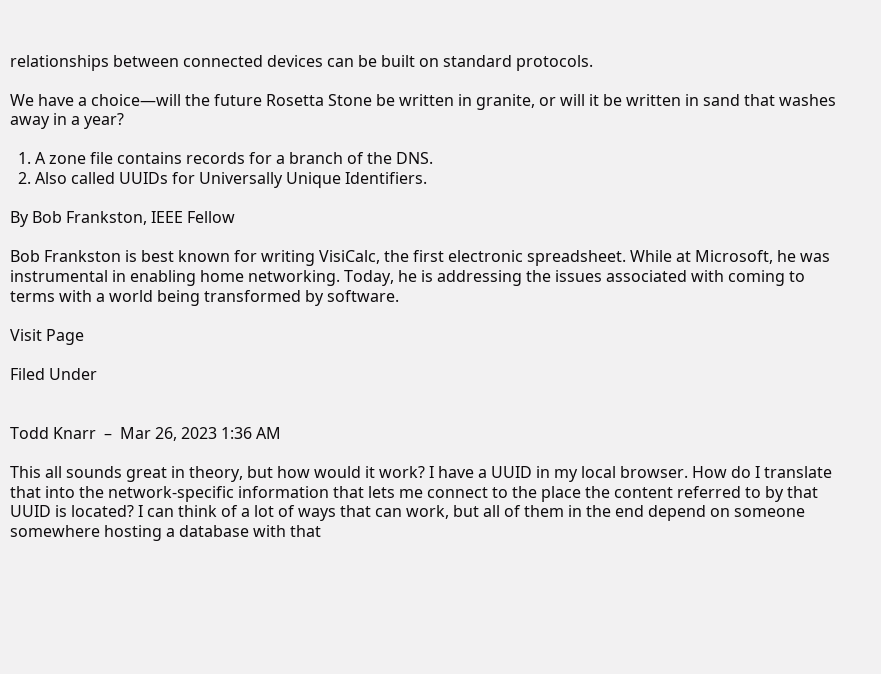relationships between connected devices can be built on standard protocols.

We have a choice—will the future Rosetta Stone be written in granite, or will it be written in sand that washes away in a year?

  1. A zone file contains records for a branch of the DNS.
  2. Also called UUIDs for Universally Unique Identifiers.

By Bob Frankston, IEEE Fellow

Bob Frankston is best known for writing VisiCalc, the first electronic spreadsheet. While at Microsoft, he was instrumental in enabling home networking. Today, he is addressing the issues associated with coming to terms with a world being transformed by software.

Visit Page

Filed Under


Todd Knarr  –  Mar 26, 2023 1:36 AM

This all sounds great in theory, but how would it work? I have a UUID in my local browser. How do I translate that into the network-specific information that lets me connect to the place the content referred to by that UUID is located? I can think of a lot of ways that can work, but all of them in the end depend on someone somewhere hosting a database with that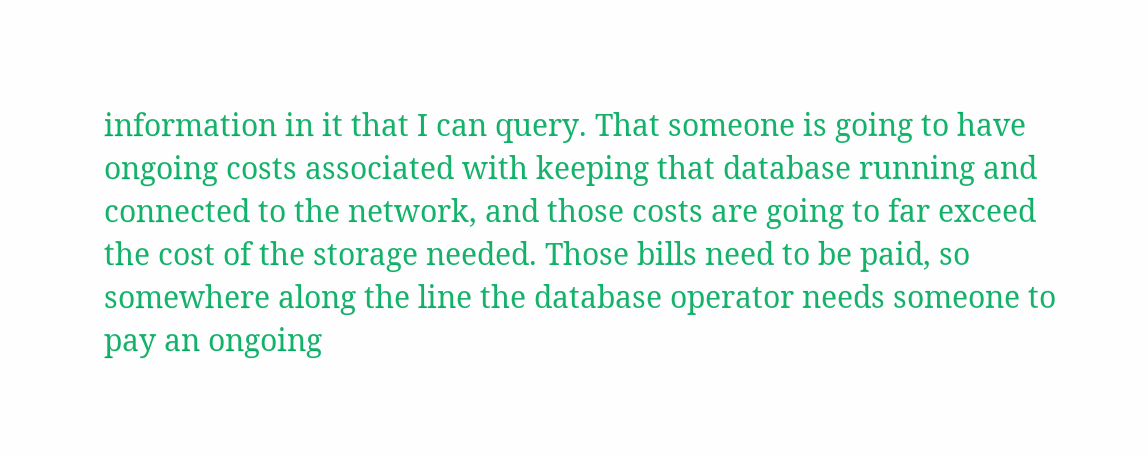information in it that I can query. That someone is going to have ongoing costs associated with keeping that database running and connected to the network, and those costs are going to far exceed the cost of the storage needed. Those bills need to be paid, so somewhere along the line the database operator needs someone to pay an ongoing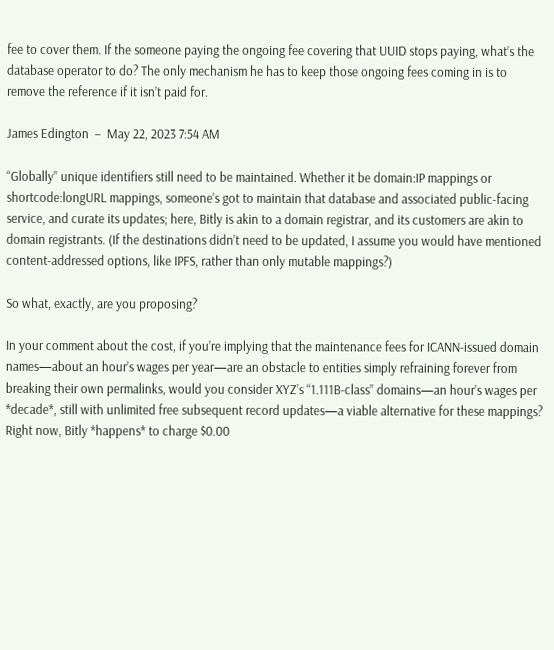fee to cover them. If the someone paying the ongoing fee covering that UUID stops paying, what’s the database operator to do? The only mechanism he has to keep those ongoing fees coming in is to remove the reference if it isn’t paid for.

James Edington  –  May 22, 2023 7:54 AM

“Globally” unique identifiers still need to be maintained. Whether it be domain:IP mappings or shortcode:longURL mappings, someone’s got to maintain that database and associated public-facing service, and curate its updates; here, Bitly is akin to a domain registrar, and its customers are akin to domain registrants. (If the destinations didn’t need to be updated, I assume you would have mentioned content-addressed options, like IPFS, rather than only mutable mappings?)

So what, exactly, are you proposing?

In your comment about the cost, if you’re implying that the maintenance fees for ICANN-issued domain names—about an hour’s wages per year—are an obstacle to entities simply refraining forever from breaking their own permalinks, would you consider XYZ’s “1.111B-class” domains—an hour’s wages per *decade*, still with unlimited free subsequent record updates—a viable alternative for these mappings? Right now, Bitly *happens* to charge $0.00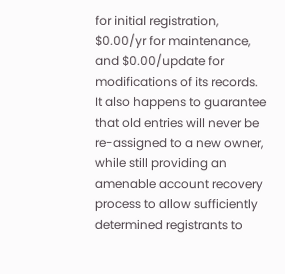for initial registration, $0.00/yr for maintenance, and $0.00/update for modifications of its records. It also happens to guarantee that old entries will never be re-assigned to a new owner, while still providing an amenable account recovery process to allow sufficiently determined registrants to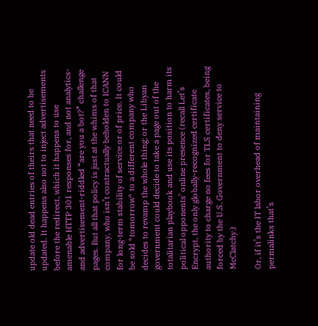update old dead entries of theirs that need to be updated. It happens also not to inject advertisements before the redirect, which it happens to use amenable HTTP 301 responses for, and not analytics- and advertisement-riddled “are you a bot?” challenge pages. But all that policy is just at the whims of that company, who isn’t contractually beholden to ICANN for long-term stability of service or of price. It could be sold *tomorrow* to a different company who decides to revamp the whole thing; or the Libyan government could decide to take a page out of the totalitarian playbook and use its position to harm its political opponents’ online presence (recall Let’s Encrypt, the only globally-recognized certificate authority to charge no fees for TLS certificates, being forced by the U.S. Government to deny service to McClatchy.)

Or, if it’s the IT labor overhead of maintaining permalinks that’s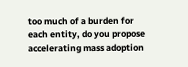too much of a burden for each entity, do you propose accelerating mass adoption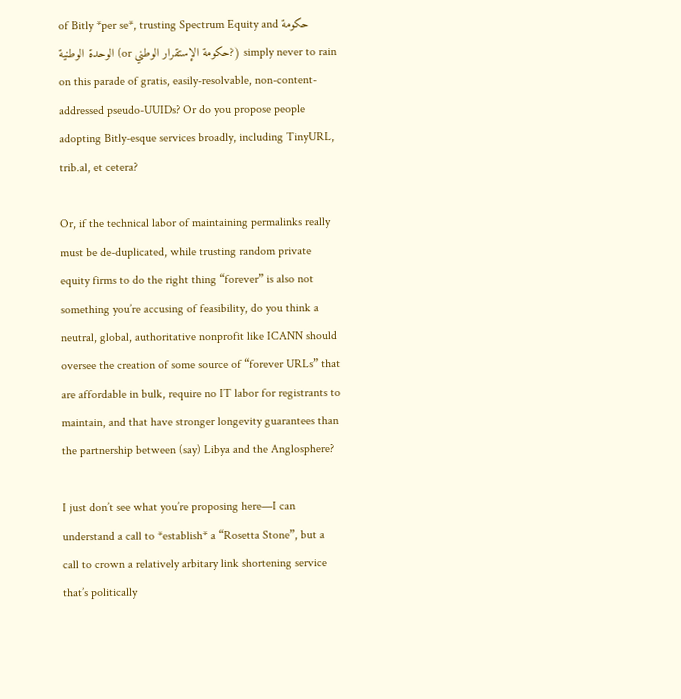of Bitly *per se*, trusting Spectrum Equity and حكومة الوحدة الوطنية (or حكومة الإستقرار الوطني?) simply never to rain on this parade of gratis, easily-resolvable, non-content-addressed pseudo-UUIDs? Or do you propose people adopting Bitly-esque services broadly, including TinyURL, trib.al, et cetera?

Or, if the technical labor of maintaining permalinks really must be de-duplicated, while trusting random private equity firms to do the right thing “forever” is also not something you’re accusing of feasibility, do you think a neutral, global, authoritative nonprofit like ICANN should oversee the creation of some source of “forever URLs” that are affordable in bulk, require no IT labor for registrants to maintain, and that have stronger longevity guarantees than the partnership between (say) Libya and the Anglosphere?

I just don’t see what you’re proposing here—I can understand a call to *establish* a “Rosetta Stone”, but a call to crown a relatively arbitary link shortening service that’s politically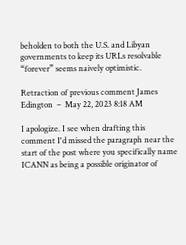beholden to both the U.S. and Libyan governments to keep its URLs resolvable “forever” seems naively optimistic.

Retraction of previous comment James Edington  –  May 22, 2023 8:18 AM

I apologize. I see when drafting this comment I'd missed the paragraph near the start of the post where you specifically name ICANN as being a possible originator of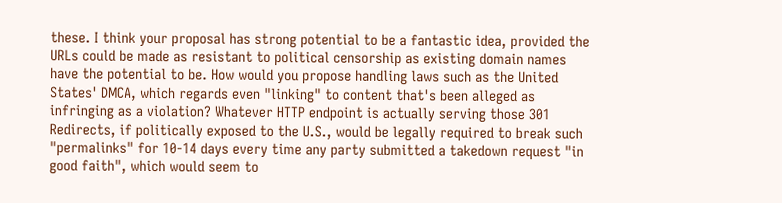these. I think your proposal has strong potential to be a fantastic idea, provided the URLs could be made as resistant to political censorship as existing domain names have the potential to be. How would you propose handling laws such as the United States' DMCA, which regards even "linking" to content that's been alleged as infringing as a violation? Whatever HTTP endpoint is actually serving those 301 Redirects, if politically exposed to the U.S., would be legally required to break such "permalinks" for 10-14 days every time any party submitted a takedown request "in good faith", which would seem to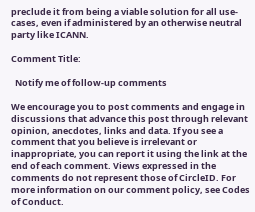preclude it from being a viable solution for all use-cases, even if administered by an otherwise neutral party like ICANN.

Comment Title:

  Notify me of follow-up comments

We encourage you to post comments and engage in discussions that advance this post through relevant opinion, anecdotes, links and data. If you see a comment that you believe is irrelevant or inappropriate, you can report it using the link at the end of each comment. Views expressed in the comments do not represent those of CircleID. For more information on our comment policy, see Codes of Conduct.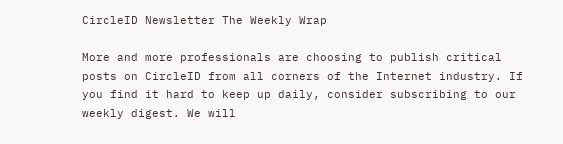CircleID Newsletter The Weekly Wrap

More and more professionals are choosing to publish critical posts on CircleID from all corners of the Internet industry. If you find it hard to keep up daily, consider subscribing to our weekly digest. We will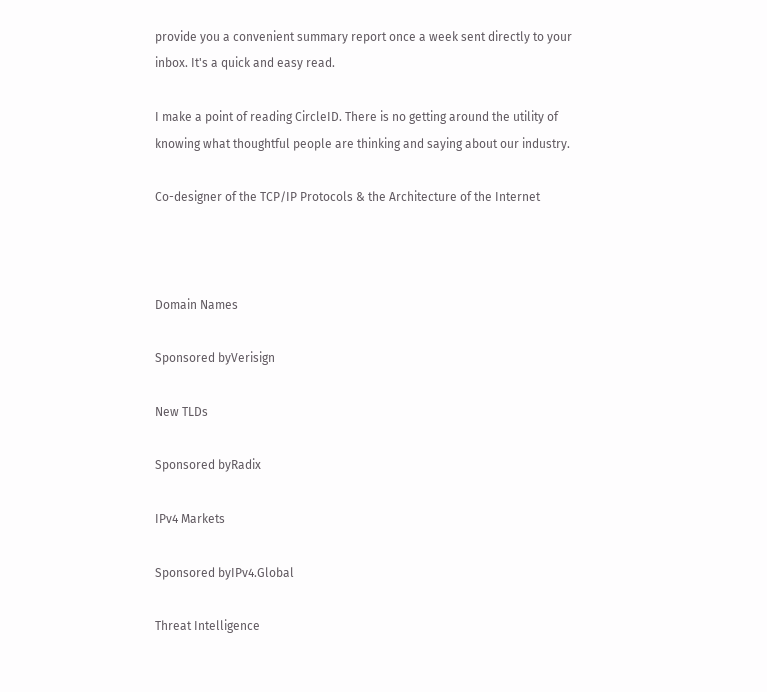provide you a convenient summary report once a week sent directly to your inbox. It's a quick and easy read.

I make a point of reading CircleID. There is no getting around the utility of knowing what thoughtful people are thinking and saying about our industry.

Co-designer of the TCP/IP Protocols & the Architecture of the Internet



Domain Names

Sponsored byVerisign

New TLDs

Sponsored byRadix

IPv4 Markets

Sponsored byIPv4.Global

Threat Intelligence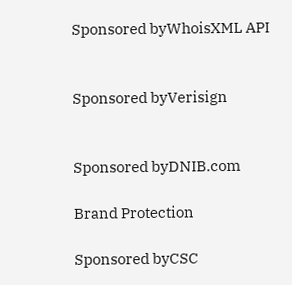Sponsored byWhoisXML API


Sponsored byVerisign


Sponsored byDNIB.com

Brand Protection

Sponsored byCSC